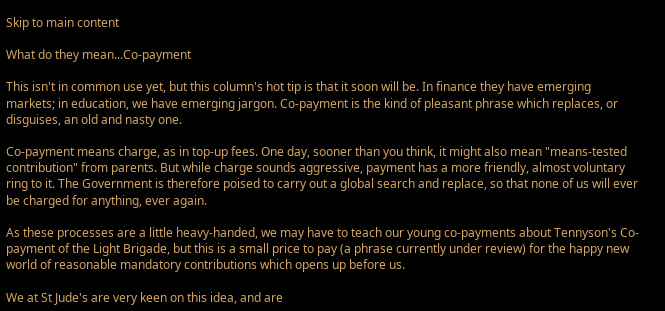Skip to main content

What do they mean...Co-payment

This isn't in common use yet, but this column's hot tip is that it soon will be. In finance they have emerging markets; in education, we have emerging jargon. Co-payment is the kind of pleasant phrase which replaces, or disguises, an old and nasty one.

Co-payment means charge, as in top-up fees. One day, sooner than you think, it might also mean "means-tested contribution" from parents. But while charge sounds aggressive, payment has a more friendly, almost voluntary ring to it. The Government is therefore poised to carry out a global search and replace, so that none of us will ever be charged for anything, ever again.

As these processes are a little heavy-handed, we may have to teach our young co-payments about Tennyson's Co-payment of the Light Brigade, but this is a small price to pay (a phrase currently under review) for the happy new world of reasonable mandatory contributions which opens up before us.

We at St Jude's are very keen on this idea, and are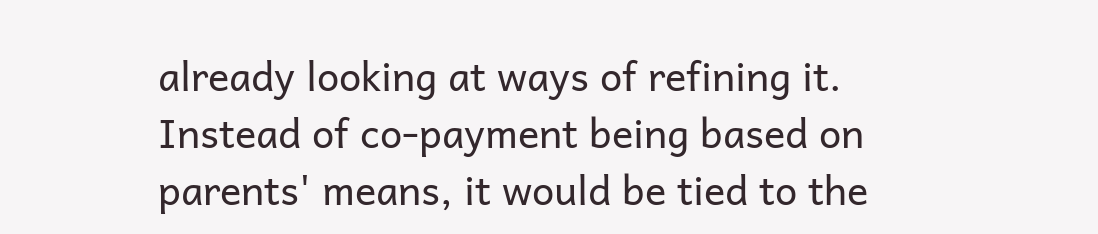already looking at ways of refining it. Instead of co-payment being based on parents' means, it would be tied to the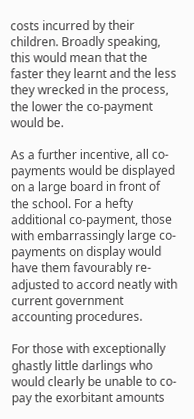costs incurred by their children. Broadly speaking, this would mean that the faster they learnt and the less they wrecked in the process, the lower the co-payment would be.

As a further incentive, all co-payments would be displayed on a large board in front of the school. For a hefty additional co-payment, those with embarrassingly large co-payments on display would have them favourably re-adjusted to accord neatly with current government accounting procedures.

For those with exceptionally ghastly little darlings who would clearly be unable to co-pay the exorbitant amounts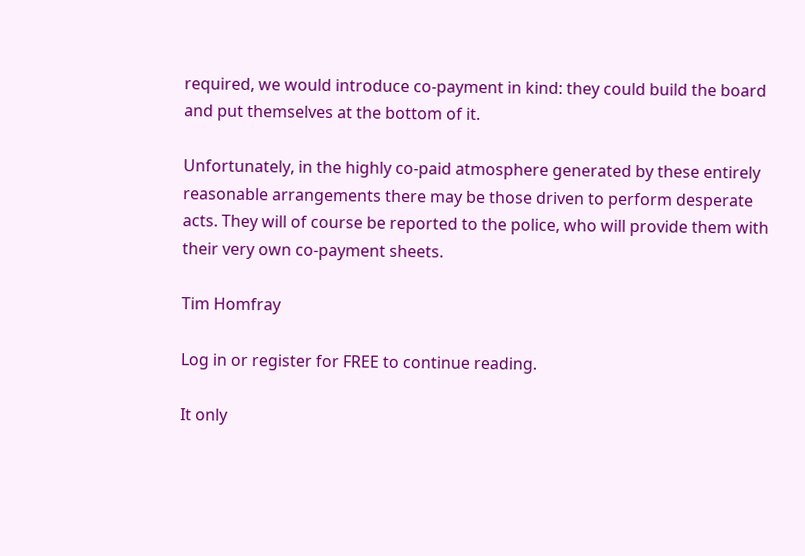required, we would introduce co-payment in kind: they could build the board and put themselves at the bottom of it.

Unfortunately, in the highly co-paid atmosphere generated by these entirely reasonable arrangements there may be those driven to perform desperate acts. They will of course be reported to the police, who will provide them with their very own co-payment sheets.

Tim Homfray

Log in or register for FREE to continue reading.

It only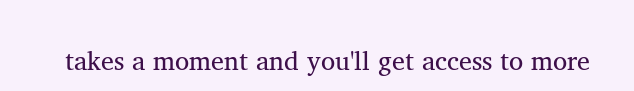takes a moment and you'll get access to more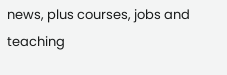news, plus courses, jobs and teaching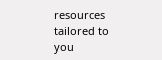resources tailored to you